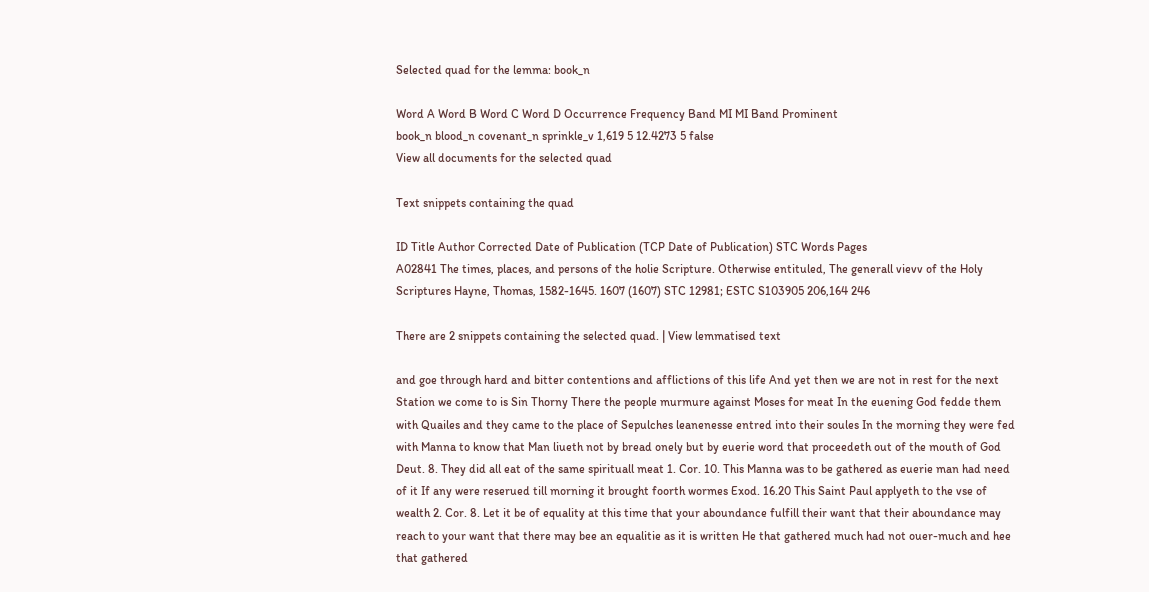Selected quad for the lemma: book_n

Word A Word B Word C Word D Occurrence Frequency Band MI MI Band Prominent
book_n blood_n covenant_n sprinkle_v 1,619 5 12.4273 5 false
View all documents for the selected quad

Text snippets containing the quad

ID Title Author Corrected Date of Publication (TCP Date of Publication) STC Words Pages
A02841 The times, places, and persons of the holie Scripture. Otherwise entituled, The generall vievv of the Holy Scriptures Hayne, Thomas, 1582-1645. 1607 (1607) STC 12981; ESTC S103905 206,164 246

There are 2 snippets containing the selected quad. | View lemmatised text

and goe through hard and bitter contentions and afflictions of this life And yet then we are not in rest for the next Station we come to is Sin Thorny There the people murmure against Moses for meat In the euening God fedde them with Quailes and they came to the place of Sepulches leanenesse entred into their soules In the morning they were fed with Manna to know that Man liueth not by bread onely but by euerie word that proceedeth out of the mouth of God Deut. 8. They did all eat of the same spirituall meat 1. Cor. 10. This Manna was to be gathered as euerie man had need of it If any were reserued till morning it brought foorth wormes Exod. 16.20 This Saint Paul applyeth to the vse of wealth 2. Cor. 8. Let it be of equality at this time that your aboundance fulfill their want that their aboundance may reach to your want that there may bee an equalitie as it is written He that gathered much had not ouer-much and hee that gathered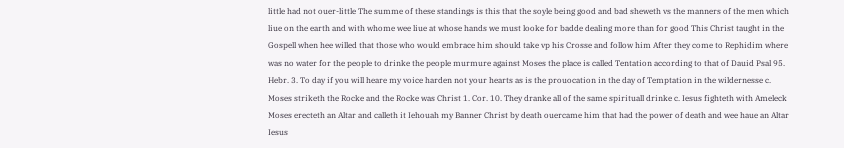little had not ouer-little The summe of these standings is this that the soyle being good and bad sheweth vs the manners of the men which liue on the earth and with whome wee liue at whose hands we must looke for badde dealing more than for good This Christ taught in the Gospell when hee willed that those who would embrace him should take vp his Crosse and follow him After they come to Rephidim where was no water for the people to drinke the people murmure against Moses the place is called Tentation according to that of Dauid Psal 95. Hebr. 3. To day if you will heare my voice harden not your hearts as is the prouocation in the day of Temptation in the wildernesse c. Moses striketh the Rocke and the Rocke was Christ 1. Cor. 10. They dranke all of the same spirituall drinke c. Iesus fighteth with Ameleck Moses erecteth an Altar and calleth it Iehouah my Banner Christ by death ouercame him that had the power of death and wee haue an Altar Iesus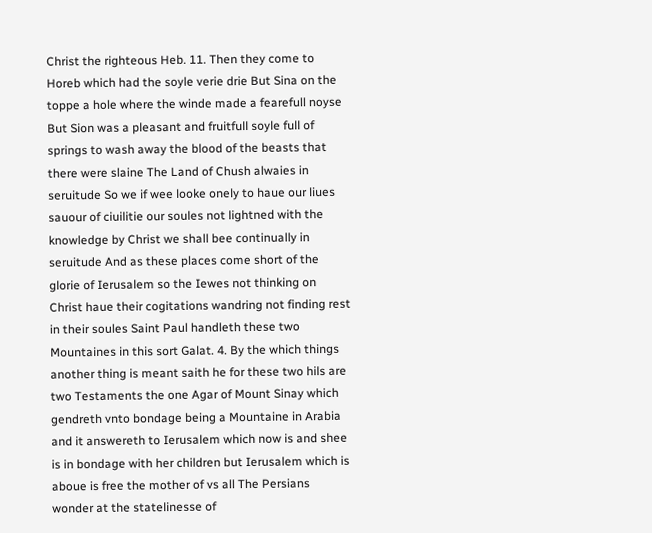Christ the righteous Heb. 11. Then they come to Horeb which had the soyle verie drie But Sina on the toppe a hole where the winde made a fearefull noyse But Sion was a pleasant and fruitfull soyle full of springs to wash away the blood of the beasts that there were slaine The Land of Chush alwaies in seruitude So we if wee looke onely to haue our liues sauour of ciuilitie our soules not lightned with the knowledge by Christ we shall bee continually in seruitude And as these places come short of the glorie of Ierusalem so the Iewes not thinking on Christ haue their cogitations wandring not finding rest in their soules Saint Paul handleth these two Mountaines in this sort Galat. 4. By the which things another thing is meant saith he for these two hils are two Testaments the one Agar of Mount Sinay which gendreth vnto bondage being a Mountaine in Arabia and it answereth to Ierusalem which now is and shee is in bondage with her children but Ierusalem which is aboue is free the mother of vs all The Persians wonder at the statelinesse of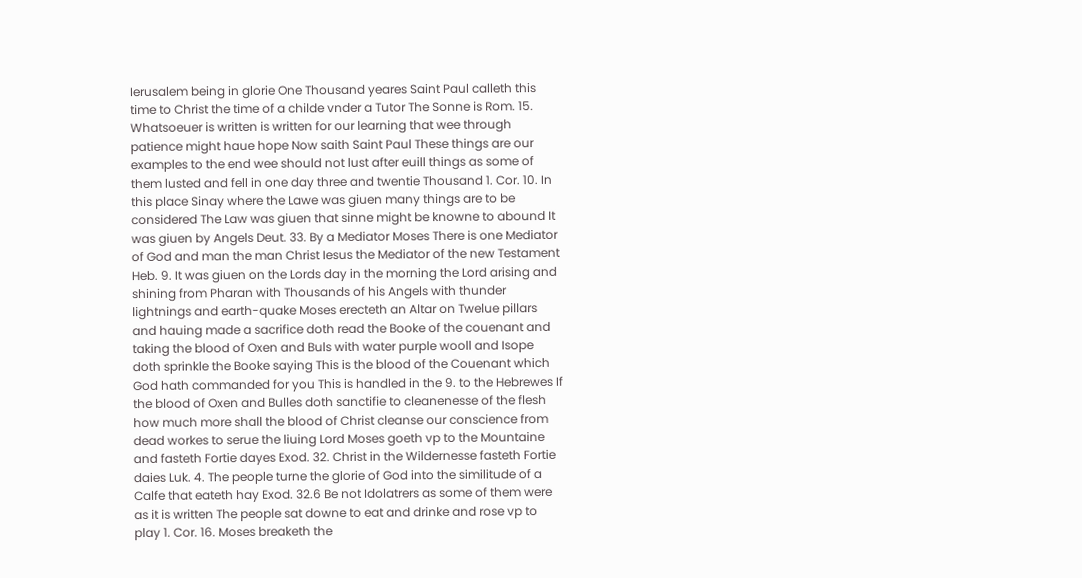Ierusalem being in glorie One Thousand yeares Saint Paul calleth this time to Christ the time of a childe vnder a Tutor The Sonne is Rom. 15. Whatsoeuer is written is written for our learning that wee through patience might haue hope Now saith Saint Paul These things are our examples to the end wee should not lust after euill things as some of them lusted and fell in one day three and twentie Thousand 1. Cor. 10. In this place Sinay where the Lawe was giuen many things are to be considered The Law was giuen that sinne might be knowne to abound It was giuen by Angels Deut. 33. By a Mediator Moses There is one Mediator of God and man the man Christ Iesus the Mediator of the new Testament Heb. 9. It was giuen on the Lords day in the morning the Lord arising and shining from Pharan with Thousands of his Angels with thunder lightnings and earth-quake Moses erecteth an Altar on Twelue pillars and hauing made a sacrifice doth read the Booke of the couenant and taking the blood of Oxen and Buls with water purple wooll and Isope doth sprinkle the Booke saying This is the blood of the Couenant which God hath commanded for you This is handled in the 9. to the Hebrewes If the blood of Oxen and Bulles doth sanctifie to cleanenesse of the flesh how much more shall the blood of Christ cleanse our conscience from dead workes to serue the liuing Lord Moses goeth vp to the Mountaine and fasteth Fortie dayes Exod. 32. Christ in the Wildernesse fasteth Fortie daies Luk. 4. The people turne the glorie of God into the similitude of a Calfe that eateth hay Exod. 32.6 Be not Idolatrers as some of them were as it is written The people sat downe to eat and drinke and rose vp to play 1. Cor. 16. Moses breaketh the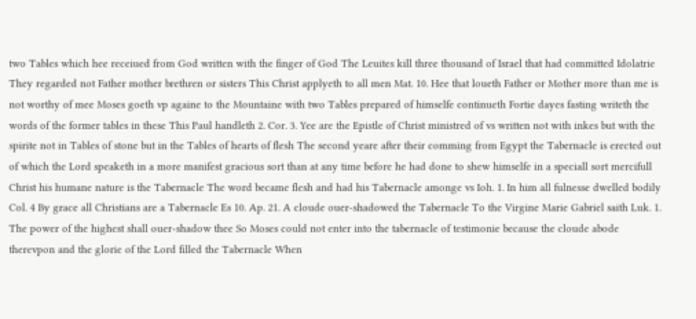two Tables which hee receiued from God written with the finger of God The Leuites kill three thousand of Israel that had committed Idolatrie They regarded not Father mother brethren or sisters This Christ applyeth to all men Mat. 10. Hee that loueth Father or Mother more than me is not worthy of mee Moses goeth vp againe to the Mountaine with two Tables prepared of himselfe continueth Fortie dayes fasting writeth the words of the former tables in these This Paul handleth 2. Cor. 3. Yee are the Epistle of Christ ministred of vs written not with inkes but with the spirite not in Tables of stone but in the Tables of hearts of flesh The second yeare after their comming from Egypt the Tabernacle is erected out of which the Lord speaketh in a more manifest gracious sort than at any time before he had done to shew himselfe in a speciall sort mercifull Christ his humane nature is the Tabernacle The word became flesh and had his Tabernacle amonge vs Ioh. 1. In him all fulnesse dwelled bodily Col. 4 By grace all Christians are a Tabernacle Es 10. Ap. 21. A cloude ouer-shadowed the Tabernacle To the Virgine Marie Gabriel saith Luk. 1. The power of the highest shall ouer-shadow thee So Moses could not enter into the tabernacle of testimonie because the cloude abode therevpon and the glorie of the Lord filled the Tabernacle When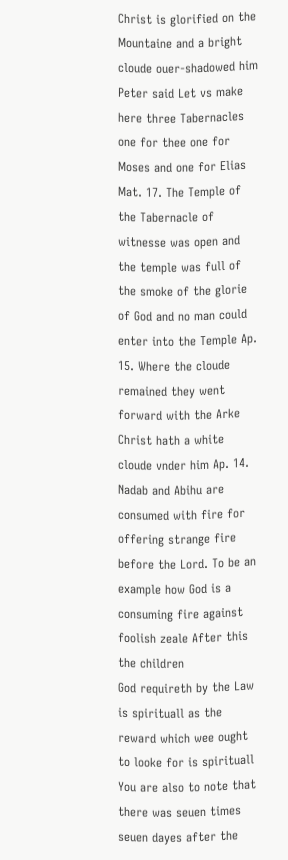Christ is glorified on the Mountaine and a bright cloude ouer-shadowed him Peter said Let vs make here three Tabernacles one for thee one for Moses and one for Elias Mat. 17. The Temple of the Tabernacle of witnesse was open and the temple was full of the smoke of the glorie of God and no man could enter into the Temple Ap. 15. Where the cloude remained they went forward with the Arke Christ hath a white cloude vnder him Ap. 14. Nadab and Abihu are consumed with fire for offering strange fire before the Lord. To be an example how God is a consuming fire against foolish zeale After this the children
God requireth by the Law is spirituall as the reward which wee ought to looke for is spirituall You are also to note that there was seuen times seuen dayes after the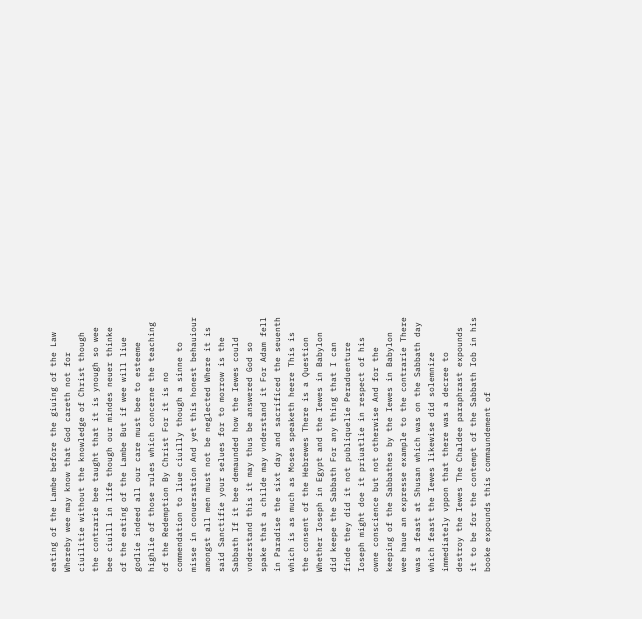eating of the Lambe before the giuing of the Law Whereby wee may know that God careth not for ciuilitie without the knowledge of Christ though the contrarie bee taught that it is ynough so wee bee ciuill in life though our mindes neuer thinke of the eating of the Lambe But if wee will liue godlie indeed all our care must bee to esteeme highlie of those rules which concerne the teaching of the Redemption By Christ For it is no commendation to liue ciuilly though a sinne to misse in conuersation And yet this honest behauiour amongst all men must not be neglected Where it is said Sanctifie your selues for to morrow is the Sabbath If it bee demaunded how the Iewes could vnderstand this it may thus be answered God so spake that a childe may vnderstand it For Adam fell in Paradise the sixt day and sacrificed the seuenth which is as much as Moses speaketh heere This is the consent of the Hebrewes There is a Question Whether Ioseph in Egypt and the Iewes in Babylon did keepe the Sabbath For any thing that I can finde they did it not publiquelie Peraduenture Ioseph might doe it priuatlie in respect of his owne conscience but not otherwise And for the keeping of the Sabbathes by the Iewes in Babylon wee haue an expresse example to the contrarie There was a feast at Shusan which was on the Sabbath day which feast the Iewes likewise did solemnize immediately vppon that there was a decree to destroy the Iewes The Chaldee paraphrast expounds it to be for the contempt of the Sabbath Iob in his booke expounds this commaundement of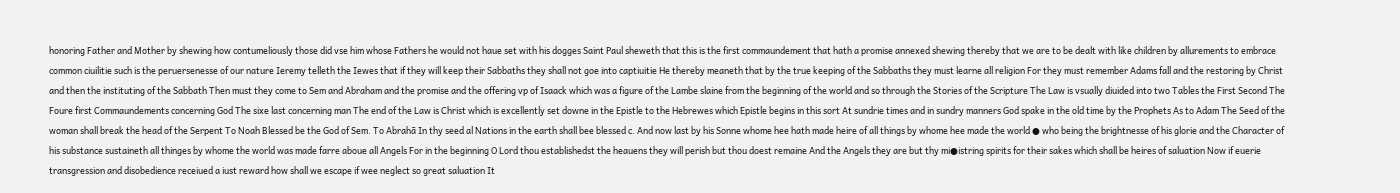honoring Father and Mother by shewing how contumeliously those did vse him whose Fathers he would not haue set with his dogges Saint Paul sheweth that this is the first commaundement that hath a promise annexed shewing thereby that we are to be dealt with like children by allurements to embrace common ciuilitie such is the peruersenesse of our nature Ieremy telleth the Iewes that if they will keep their Sabbaths they shall not goe into captiuitie He thereby meaneth that by the true keeping of the Sabbaths they must learne all religion For they must remember Adams fall and the restoring by Christ and then the instituting of the Sabbath Then must they come to Sem and Abraham and the promise and the offering vp of Isaack which was a figure of the Lambe slaine from the beginning of the world and so through the Stories of the Scripture The Law is vsually diuided into two Tables the First Second The Foure first Commaundements concerning God The sixe last concerning man The end of the Law is Christ which is excellently set downe in the Epistle to the Hebrewes which Epistle begins in this sort At sundrie times and in sundry manners God spake in the old time by the Prophets As to Adam The Seed of the woman shall break the head of the Serpent To Noah Blessed be the God of Sem. To Abrahā In thy seed al Nations in the earth shall bee blessed c. And now last by his Sonne whome hee hath made heire of all things by whome hee made the world ● who being the brightnesse of his glorie and the Character of his substance sustaineth all thinges by whome the world was made farre aboue all Angels For in the beginning O Lord thou establishedst the heauens they will perish but thou doest remaine And the Angels they are but thy mi●istring spirits for their sakes which shall be heires of saluation Now if euerie transgression and disobedience receiued a iust reward how shall we escape if wee neglect so great saluation It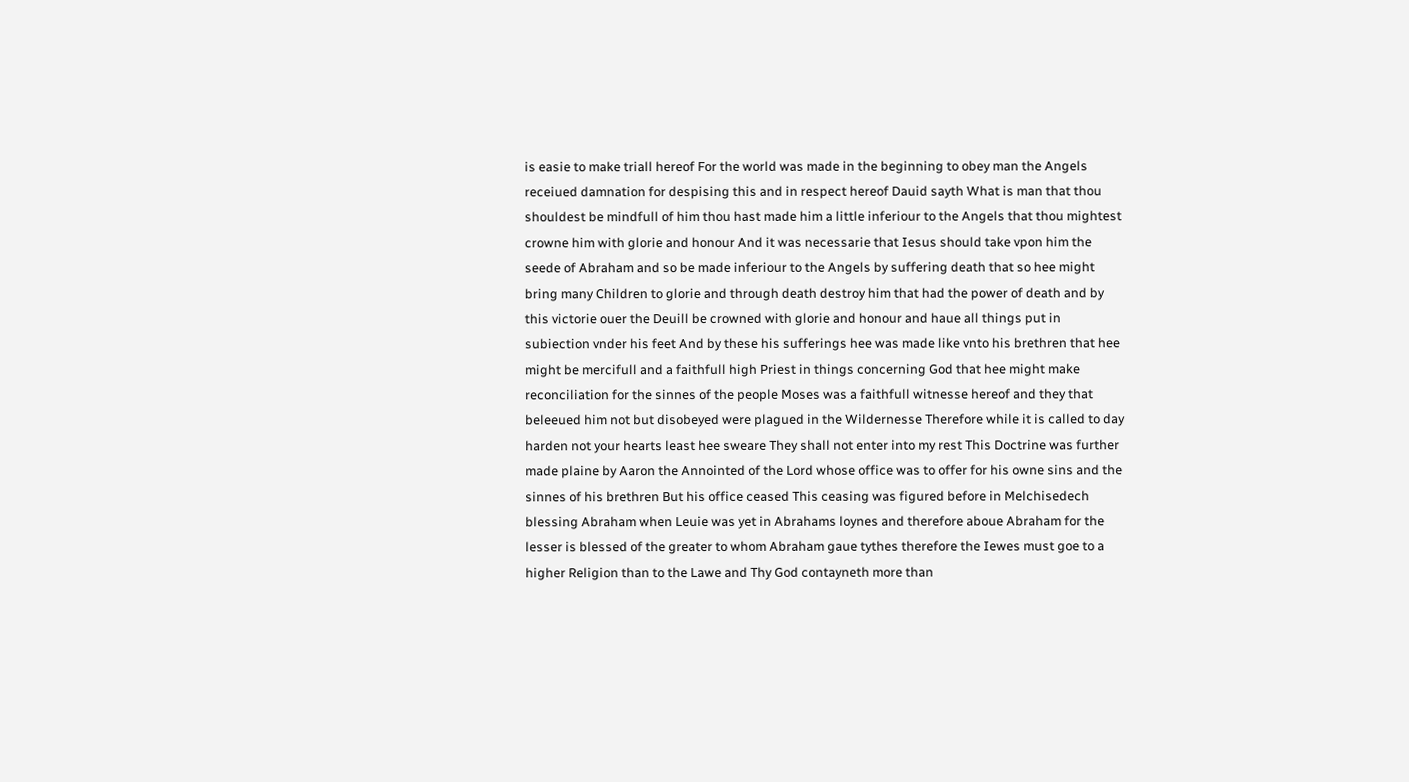is easie to make triall hereof For the world was made in the beginning to obey man the Angels receiued damnation for despising this and in respect hereof Dauid sayth What is man that thou shouldest be mindfull of him thou hast made him a little inferiour to the Angels that thou mightest crowne him with glorie and honour And it was necessarie that Iesus should take vpon him the seede of Abraham and so be made inferiour to the Angels by suffering death that so hee might bring many Children to glorie and through death destroy him that had the power of death and by this victorie ouer the Deuill be crowned with glorie and honour and haue all things put in subiection vnder his feet And by these his sufferings hee was made like vnto his brethren that hee might be mercifull and a faithfull high Priest in things concerning God that hee might make reconciliation for the sinnes of the people Moses was a faithfull witnesse hereof and they that beleeued him not but disobeyed were plagued in the Wildernesse Therefore while it is called to day harden not your hearts least hee sweare They shall not enter into my rest This Doctrine was further made plaine by Aaron the Annointed of the Lord whose office was to offer for his owne sins and the sinnes of his brethren But his office ceased This ceasing was figured before in Melchisedech blessing Abraham when Leuie was yet in Abrahams loynes and therefore aboue Abraham for the lesser is blessed of the greater to whom Abraham gaue tythes therefore the Iewes must goe to a higher Religion than to the Lawe and Thy God contayneth more than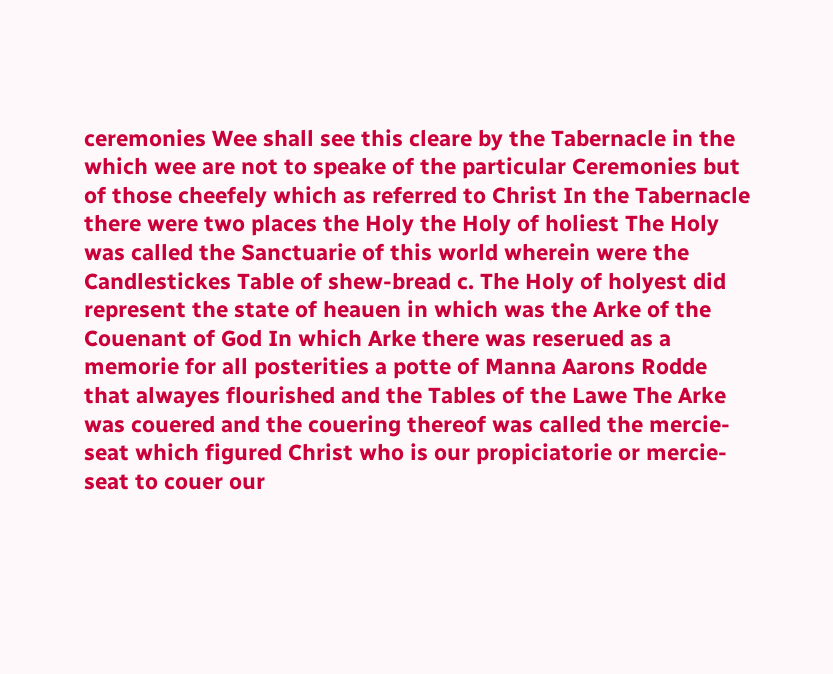ceremonies Wee shall see this cleare by the Tabernacle in the which wee are not to speake of the particular Ceremonies but of those cheefely which as referred to Christ In the Tabernacle there were two places the Holy the Holy of holiest The Holy was called the Sanctuarie of this world wherein were the Candlestickes Table of shew-bread c. The Holy of holyest did represent the state of heauen in which was the Arke of the Couenant of God In which Arke there was reserued as a memorie for all posterities a potte of Manna Aarons Rodde that alwayes flourished and the Tables of the Lawe The Arke was couered and the couering thereof was called the mercie-seat which figured Christ who is our propiciatorie or mercie-seat to couer our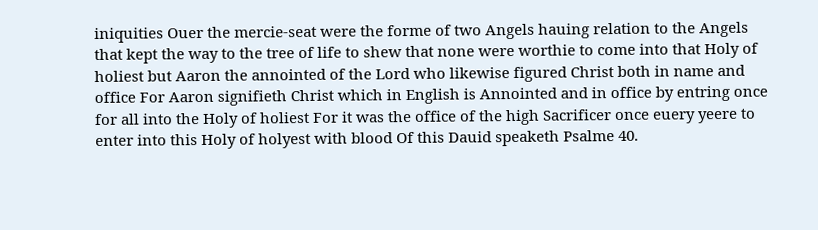iniquities Ouer the mercie-seat were the forme of two Angels hauing relation to the Angels that kept the way to the tree of life to shew that none were worthie to come into that Holy of holiest but Aaron the annointed of the Lord who likewise figured Christ both in name and office For Aaron signifieth Christ which in English is Annointed and in office by entring once for all into the Holy of holiest For it was the office of the high Sacrificer once euery yeere to enter into this Holy of holyest with blood Of this Dauid speaketh Psalme 40.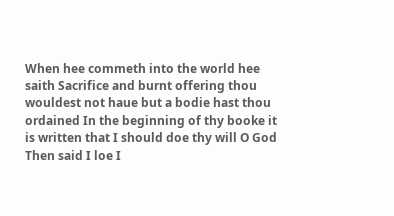When hee commeth into the world hee saith Sacrifice and burnt offering thou wouldest not haue but a bodie hast thou ordained In the beginning of thy booke it is written that I should doe thy will O God Then said I loe I